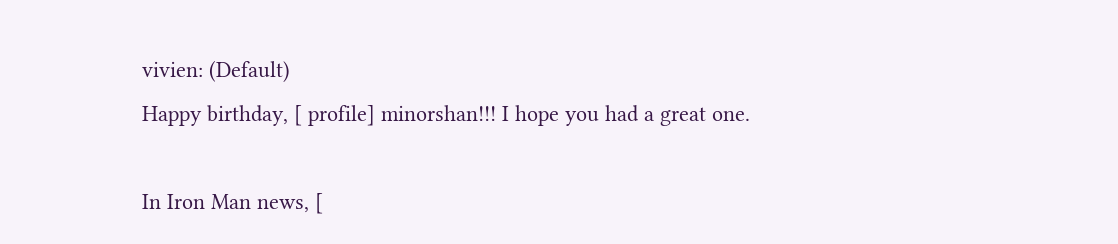vivien: (Default)
Happy birthday, [ profile] minorshan!!! I hope you had a great one.

In Iron Man news, [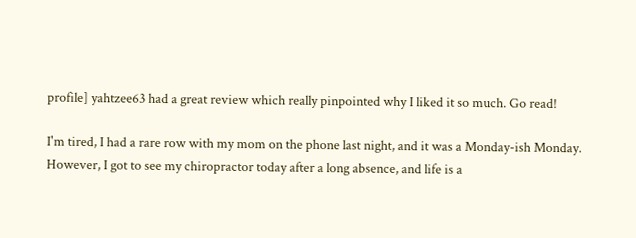profile] yahtzee63 had a great review which really pinpointed why I liked it so much. Go read!

I'm tired, I had a rare row with my mom on the phone last night, and it was a Monday-ish Monday. However, I got to see my chiropractor today after a long absence, and life is a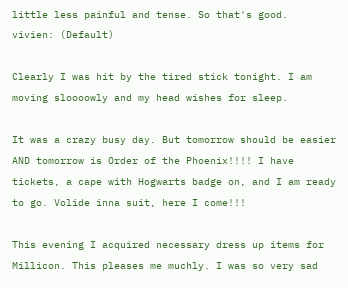little less painful and tense. So that's good.
vivien: (Default)

Clearly I was hit by the tired stick tonight. I am moving sloooowly and my head wishes for sleep.

It was a crazy busy day. But tomorrow should be easier AND tomorrow is Order of the Phoenix!!!! I have tickets, a cape with Hogwarts badge on, and I am ready to go. Volide inna suit, here I come!!!

This evening I acquired necessary dress up items for Millicon. This pleases me muchly. I was so very sad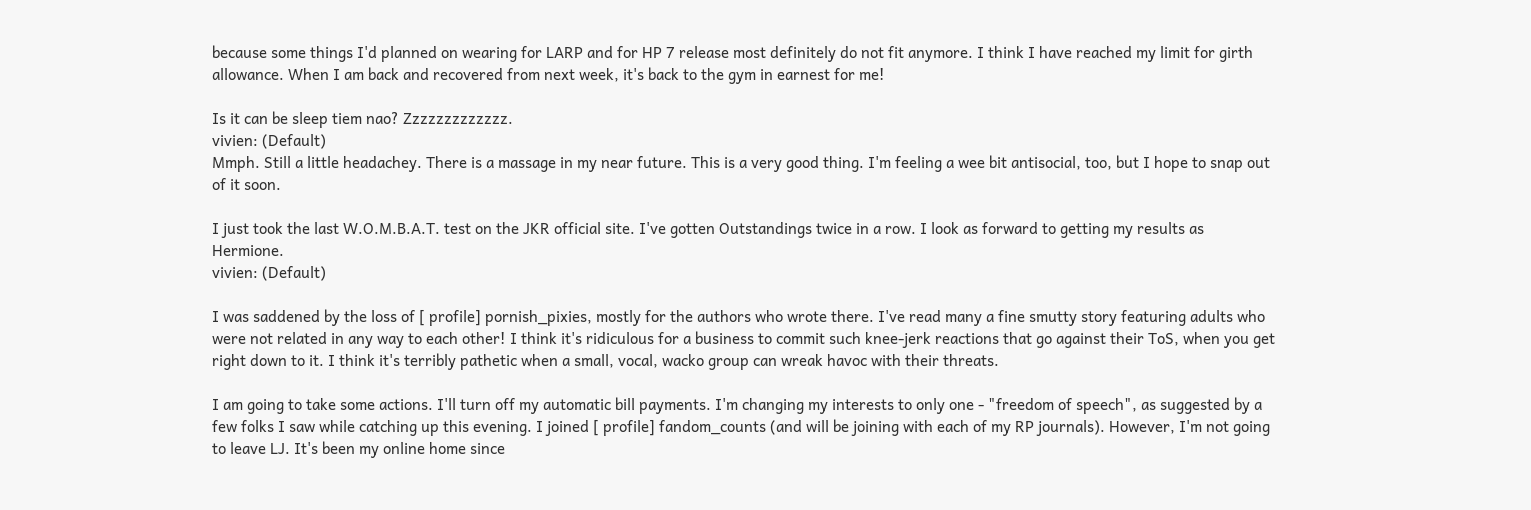because some things I'd planned on wearing for LARP and for HP 7 release most definitely do not fit anymore. I think I have reached my limit for girth allowance. When I am back and recovered from next week, it's back to the gym in earnest for me!

Is it can be sleep tiem nao? Zzzzzzzzzzzzz.
vivien: (Default)
Mmph. Still a little headachey. There is a massage in my near future. This is a very good thing. I'm feeling a wee bit antisocial, too, but I hope to snap out of it soon.

I just took the last W.O.M.B.A.T. test on the JKR official site. I've gotten Outstandings twice in a row. I look as forward to getting my results as Hermione.
vivien: (Default)

I was saddened by the loss of [ profile] pornish_pixies, mostly for the authors who wrote there. I've read many a fine smutty story featuring adults who were not related in any way to each other! I think it's ridiculous for a business to commit such knee-jerk reactions that go against their ToS, when you get right down to it. I think it's terribly pathetic when a small, vocal, wacko group can wreak havoc with their threats.

I am going to take some actions. I'll turn off my automatic bill payments. I'm changing my interests to only one - "freedom of speech", as suggested by a few folks I saw while catching up this evening. I joined [ profile] fandom_counts (and will be joining with each of my RP journals). However, I'm not going to leave LJ. It's been my online home since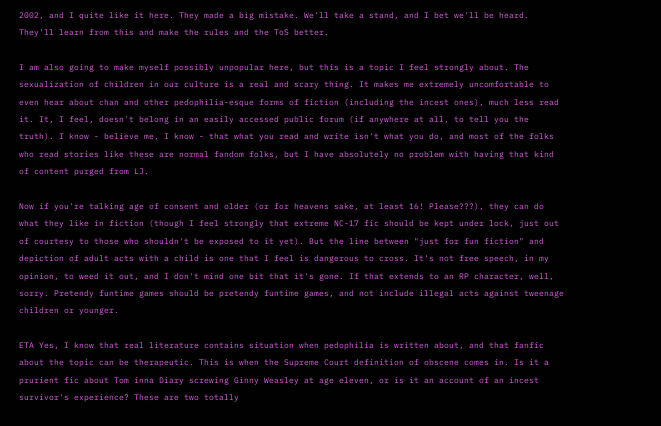2002, and I quite like it here. They made a big mistake. We'll take a stand, and I bet we'll be heard. They'll learn from this and make the rules and the ToS better.

I am also going to make myself possibly unpopular here, but this is a topic I feel strongly about. The sexualization of children in our culture is a real and scary thing. It makes me extremely uncomfortable to even hear about chan and other pedophilia-esque forms of fiction (including the incest ones), much less read it. It, I feel, doesn't belong in an easily accessed public forum (if anywhere at all, to tell you the truth). I know - believe me, I know - that what you read and write isn't what you do, and most of the folks who read stories like these are normal fandom folks, but I have absolutely no problem with having that kind of content purged from LJ.

Now if you're talking age of consent and older (or for heavens sake, at least 16! Please???), they can do what they like in fiction (though I feel strongly that extreme NC-17 fic should be kept under lock, just out of courtesy to those who shouldn't be exposed to it yet). But the line between "just for fun fiction" and depiction of adult acts with a child is one that I feel is dangerous to cross. It's not free speech, in my opinion, to weed it out, and I don't mind one bit that it's gone. If that extends to an RP character, well, sorry. Pretendy funtime games should be pretendy funtime games, and not include illegal acts against tweenage children or younger.

ETA Yes, I know that real literature contains situation when pedophilia is written about, and that fanfic about the topic can be therapeutic. This is when the Supreme Court definition of obscene comes in. Is it a prurient fic about Tom inna Diary screwing Ginny Weasley at age eleven, or is it an account of an incest survivor's experience? These are two totally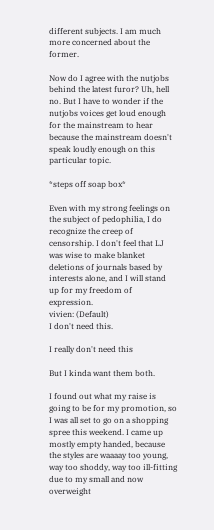different subjects. I am much more concerned about the former.

Now do I agree with the nutjobs behind the latest furor? Uh, hell no. But I have to wonder if the nutjobs voices get loud enough for the mainstream to hear because the mainstream doesn't speak loudly enough on this particular topic.

*steps off soap box*

Even with my strong feelings on the subject of pedophilia, I do recognize the creep of censorship. I don't feel that LJ was wise to make blanket deletions of journals based by interests alone, and I will stand up for my freedom of expression.
vivien: (Default)
I don't need this.

I really don't need this

But I kinda want them both.

I found out what my raise is going to be for my promotion, so I was all set to go on a shopping spree this weekend. I came up mostly empty handed, because the styles are waaaay too young, way too shoddy, way too ill-fitting due to my small and now overweight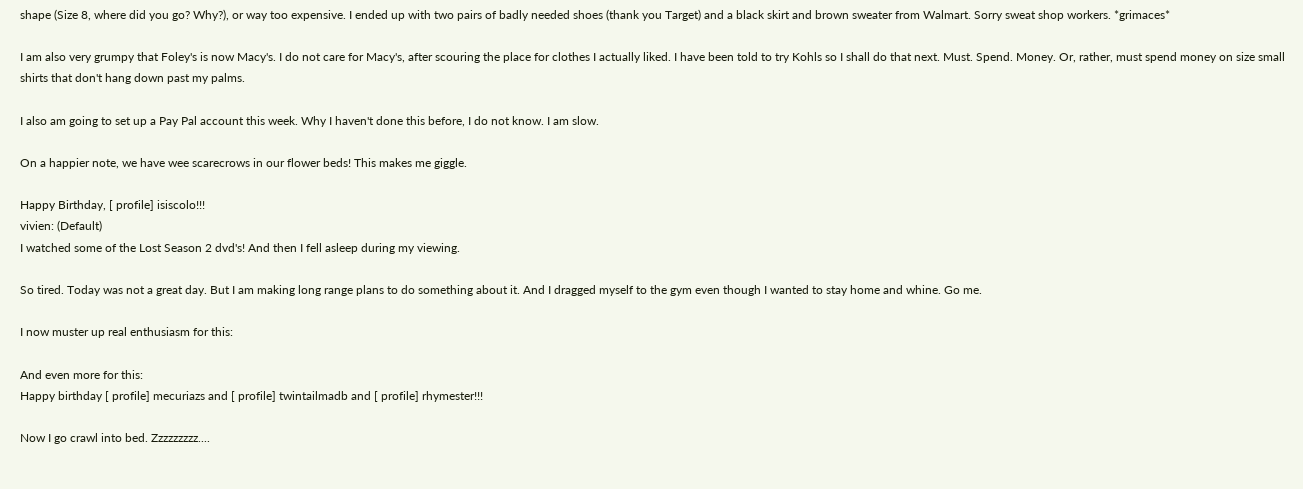shape (Size 8, where did you go? Why?), or way too expensive. I ended up with two pairs of badly needed shoes (thank you Target) and a black skirt and brown sweater from Walmart. Sorry sweat shop workers. *grimaces*

I am also very grumpy that Foley's is now Macy's. I do not care for Macy's, after scouring the place for clothes I actually liked. I have been told to try Kohls so I shall do that next. Must. Spend. Money. Or, rather, must spend money on size small shirts that don't hang down past my palms.

I also am going to set up a Pay Pal account this week. Why I haven't done this before, I do not know. I am slow.

On a happier note, we have wee scarecrows in our flower beds! This makes me giggle.

Happy Birthday, [ profile] isiscolo!!!
vivien: (Default)
I watched some of the Lost Season 2 dvd's! And then I fell asleep during my viewing.

So tired. Today was not a great day. But I am making long range plans to do something about it. And I dragged myself to the gym even though I wanted to stay home and whine. Go me.

I now muster up real enthusiasm for this:

And even more for this:
Happy birthday [ profile] mecuriazs and [ profile] twintailmadb and [ profile] rhymester!!!

Now I go crawl into bed. Zzzzzzzzz....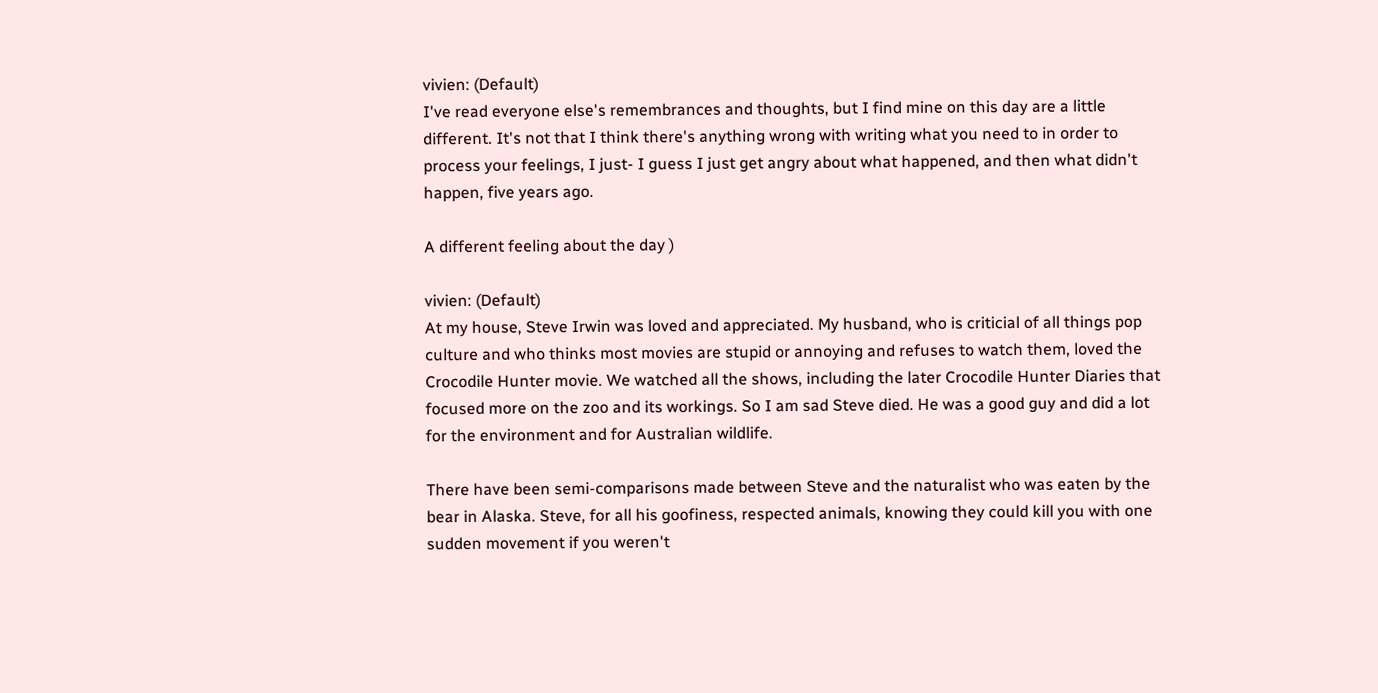vivien: (Default)
I've read everyone else's remembrances and thoughts, but I find mine on this day are a little different. It's not that I think there's anything wrong with writing what you need to in order to process your feelings, I just- I guess I just get angry about what happened, and then what didn't happen, five years ago.

A different feeling about the day )

vivien: (Default)
At my house, Steve Irwin was loved and appreciated. My husband, who is criticial of all things pop culture and who thinks most movies are stupid or annoying and refuses to watch them, loved the Crocodile Hunter movie. We watched all the shows, including the later Crocodile Hunter Diaries that focused more on the zoo and its workings. So I am sad Steve died. He was a good guy and did a lot for the environment and for Australian wildlife.

There have been semi-comparisons made between Steve and the naturalist who was eaten by the bear in Alaska. Steve, for all his goofiness, respected animals, knowing they could kill you with one sudden movement if you weren't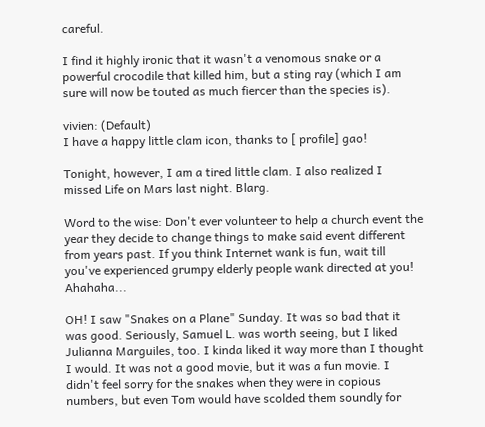careful.

I find it highly ironic that it wasn't a venomous snake or a powerful crocodile that killed him, but a sting ray (which I am sure will now be touted as much fiercer than the species is).

vivien: (Default)
I have a happy little clam icon, thanks to [ profile] gao!

Tonight, however, I am a tired little clam. I also realized I missed Life on Mars last night. Blarg.

Word to the wise: Don't ever volunteer to help a church event the year they decide to change things to make said event different from years past. If you think Internet wank is fun, wait till you've experienced grumpy elderly people wank directed at you! Ahahaha...

OH! I saw "Snakes on a Plane" Sunday. It was so bad that it was good. Seriously, Samuel L. was worth seeing, but I liked Julianna Marguiles, too. I kinda liked it way more than I thought I would. It was not a good movie, but it was a fun movie. I didn't feel sorry for the snakes when they were in copious numbers, but even Tom would have scolded them soundly for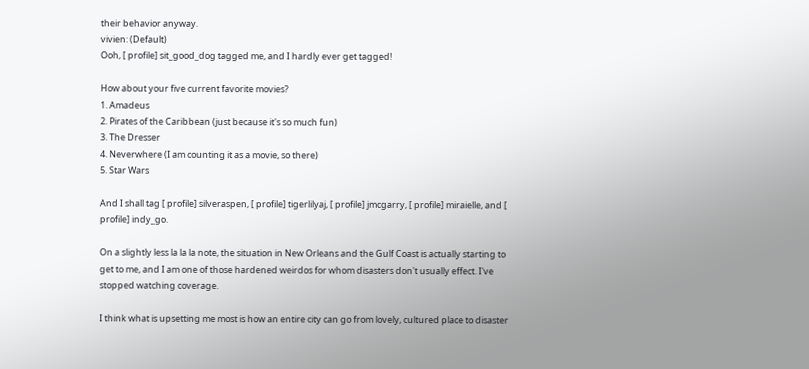their behavior anyway.
vivien: (Default)
Ooh, [ profile] sit_good_dog tagged me, and I hardly ever get tagged!

How about your five current favorite movies?
1. Amadeus
2. Pirates of the Caribbean (just because it's so much fun)
3. The Dresser
4. Neverwhere (I am counting it as a movie, so there)
5. Star Wars

And I shall tag [ profile] silveraspen, [ profile] tigerlilyaj, [ profile] jmcgarry, [ profile] miraielle, and [ profile] indy_go.

On a slightly less la la la note, the situation in New Orleans and the Gulf Coast is actually starting to get to me, and I am one of those hardened weirdos for whom disasters don't usually effect. I've stopped watching coverage.

I think what is upsetting me most is how an entire city can go from lovely, cultured place to disaster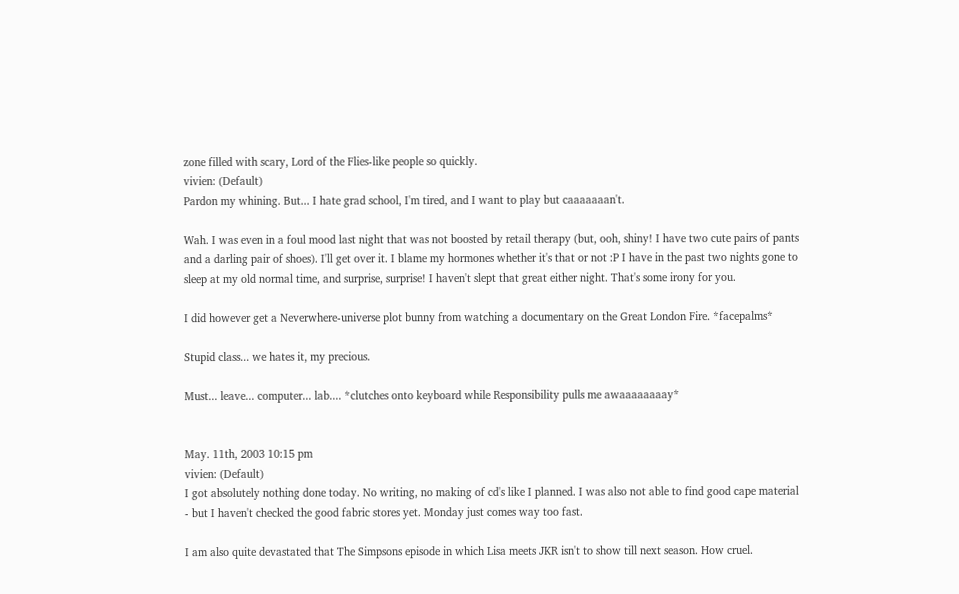zone filled with scary, Lord of the Flies-like people so quickly.
vivien: (Default)
Pardon my whining. But... I hate grad school, I'm tired, and I want to play but caaaaaaan't.

Wah. I was even in a foul mood last night that was not boosted by retail therapy (but, ooh, shiny! I have two cute pairs of pants and a darling pair of shoes). I'll get over it. I blame my hormones whether it's that or not :P I have in the past two nights gone to sleep at my old normal time, and surprise, surprise! I haven't slept that great either night. That's some irony for you.

I did however get a Neverwhere-universe plot bunny from watching a documentary on the Great London Fire. *facepalms*

Stupid class... we hates it, my precious.

Must... leave... computer... lab.... *clutches onto keyboard while Responsibility pulls me awaaaaaaaay*


May. 11th, 2003 10:15 pm
vivien: (Default)
I got absolutely nothing done today. No writing, no making of cd's like I planned. I was also not able to find good cape material - but I haven't checked the good fabric stores yet. Monday just comes way too fast.

I am also quite devastated that The Simpsons episode in which Lisa meets JKR isn't to show till next season. How cruel.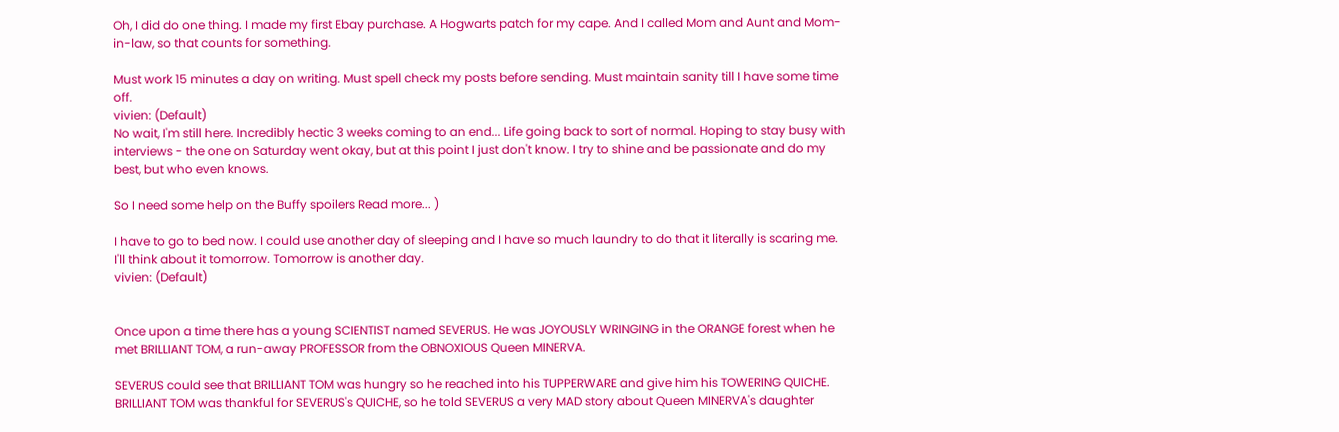Oh, I did do one thing. I made my first Ebay purchase. A Hogwarts patch for my cape. And I called Mom and Aunt and Mom-in-law, so that counts for something.

Must work 15 minutes a day on writing. Must spell check my posts before sending. Must maintain sanity till I have some time off.
vivien: (Default)
No wait, I'm still here. Incredibly hectic 3 weeks coming to an end... Life going back to sort of normal. Hoping to stay busy with interviews - the one on Saturday went okay, but at this point I just don't know. I try to shine and be passionate and do my best, but who even knows.

So I need some help on the Buffy spoilers Read more... )

I have to go to bed now. I could use another day of sleeping and I have so much laundry to do that it literally is scaring me. I'll think about it tomorrow. Tomorrow is another day.
vivien: (Default)


Once upon a time there has a young SCIENTIST named SEVERUS. He was JOYOUSLY WRINGING in the ORANGE forest when he met BRILLIANT TOM, a run-away PROFESSOR from the OBNOXIOUS Queen MINERVA.

SEVERUS could see that BRILLIANT TOM was hungry so he reached into his TUPPERWARE and give him his TOWERING QUICHE. BRILLIANT TOM was thankful for SEVERUS's QUICHE, so he told SEVERUS a very MAD story about Queen MINERVA's daughter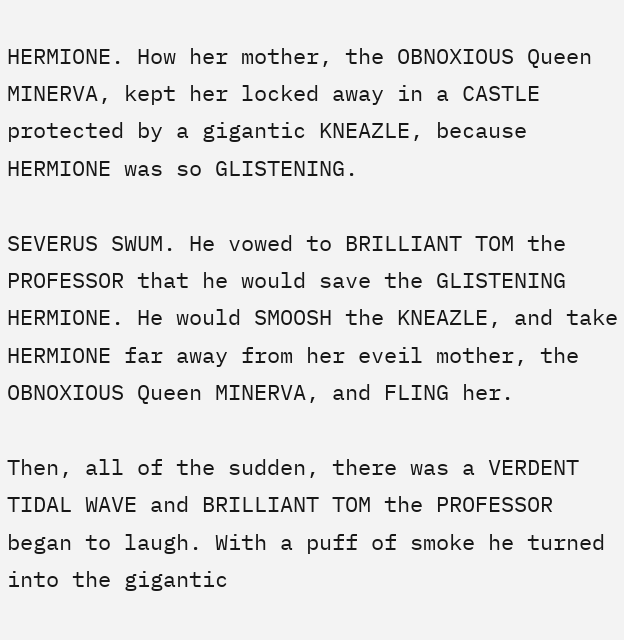HERMIONE. How her mother, the OBNOXIOUS Queen MINERVA, kept her locked away in a CASTLE protected by a gigantic KNEAZLE, because HERMIONE was so GLISTENING.

SEVERUS SWUM. He vowed to BRILLIANT TOM the PROFESSOR that he would save the GLISTENING HERMIONE. He would SMOOSH the KNEAZLE, and take HERMIONE far away from her eveil mother, the OBNOXIOUS Queen MINERVA, and FLING her.

Then, all of the sudden, there was a VERDENT TIDAL WAVE and BRILLIANT TOM the PROFESSOR began to laugh. With a puff of smoke he turned into the gigantic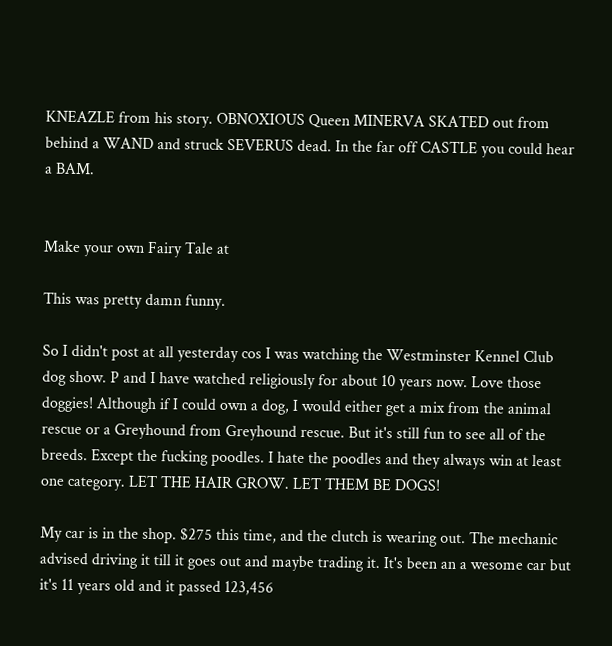KNEAZLE from his story. OBNOXIOUS Queen MINERVA SKATED out from behind a WAND and struck SEVERUS dead. In the far off CASTLE you could hear a BAM.


Make your own Fairy Tale at

This was pretty damn funny.

So I didn't post at all yesterday cos I was watching the Westminster Kennel Club dog show. P and I have watched religiously for about 10 years now. Love those doggies! Although if I could own a dog, I would either get a mix from the animal rescue or a Greyhound from Greyhound rescue. But it's still fun to see all of the breeds. Except the fucking poodles. I hate the poodles and they always win at least one category. LET THE HAIR GROW. LET THEM BE DOGS!

My car is in the shop. $275 this time, and the clutch is wearing out. The mechanic advised driving it till it goes out and maybe trading it. It's been an a wesome car but it's 11 years old and it passed 123,456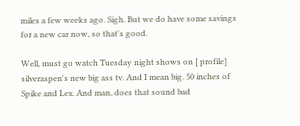miles a few weeks ago. Sigh. But we do have some savings for a new car now, so that's good.

Well, must go watch Tuesday night shows on [ profile] silveraspen's new big ass tv. And I mean big. 50 inches of Spike and Lex. And man, does that sound bad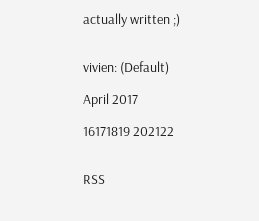actually written ;)


vivien: (Default)

April 2017

16171819 202122


RSS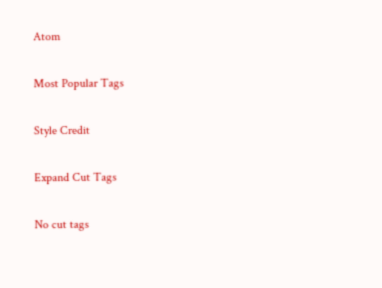Atom

Most Popular Tags

Style Credit

Expand Cut Tags

No cut tags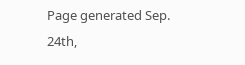Page generated Sep. 24th,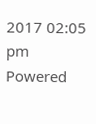2017 02:05 pm
Powered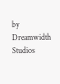by Dreamwidth Studios